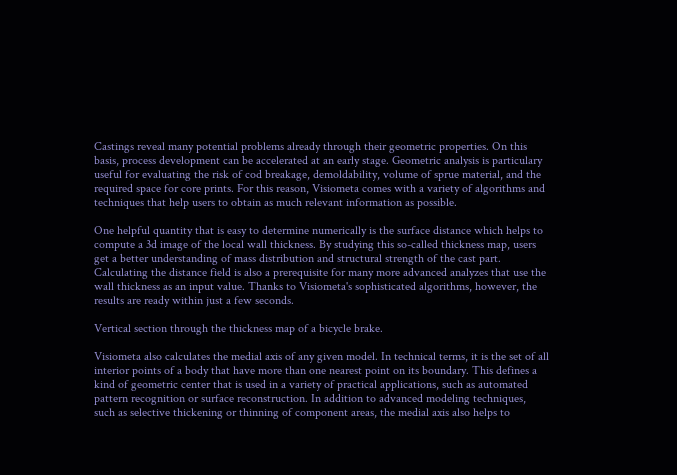Castings reveal many potential problems already through their geometric properties. On this basis, process development can be accelerated at an early stage. Geometric analysis is particulary useful for evaluating the risk of cod breakage, demoldability, volume of sprue material, and the required space for core prints. For this reason, Visiometa comes with a variety of algorithms and techniques that help users to obtain as much relevant information as possible.

One helpful quantity that is easy to determine numerically is the surface distance which helps to compute a 3d image of the local wall thickness. By studying this so-called thickness map, users get a better understanding of mass distribution and structural strength of the cast part. Calculating the distance field is also a prerequisite for many more advanced analyzes that use the wall thickness as an input value. Thanks to Visiometa's sophisticated algorithms, however, the results are ready within just a few seconds.

Vertical section through the thickness map of a bicycle brake.

Visiometa also calculates the medial axis of any given model. In technical terms, it is the set of all interior points of a body that have more than one nearest point on its boundary. This defines a kind of geometric center that is used in a variety of practical applications, such as automated pattern recognition or surface reconstruction. In addition to advanced modeling techniques, such as selective thickening or thinning of component areas, the medial axis also helps to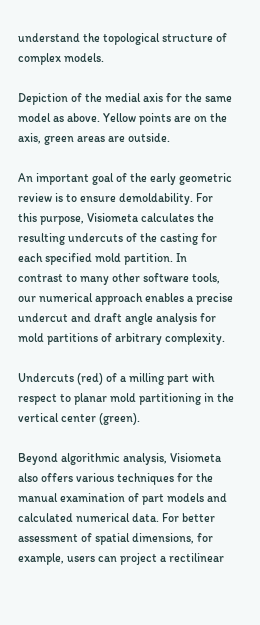understand the topological structure of complex models.

Depiction of the medial axis for the same model as above. Yellow points are on the axis, green areas are outside.

An important goal of the early geometric review is to ensure demoldability. For this purpose, Visiometa calculates the resulting undercuts of the casting for each specified mold partition. In contrast to many other software tools, our numerical approach enables a precise undercut and draft angle analysis for mold partitions of arbitrary complexity.

Undercuts (red) of a milling part with respect to planar mold partitioning in the vertical center (green).

Beyond algorithmic analysis, Visiometa also offers various techniques for the manual examination of part models and calculated numerical data. For better assessment of spatial dimensions, for example, users can project a rectilinear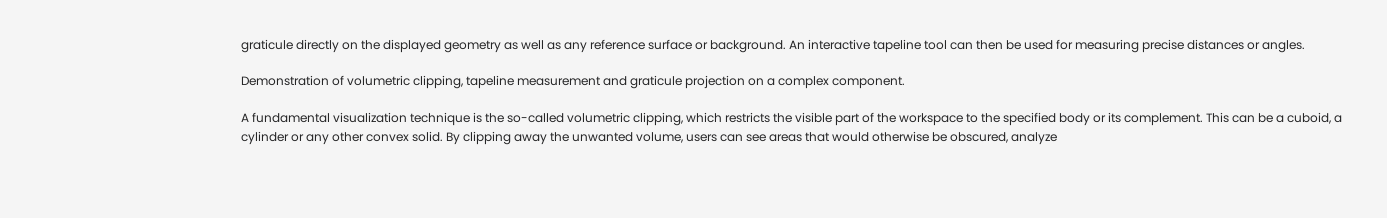graticule directly on the displayed geometry as well as any reference surface or background. An interactive tapeline tool can then be used for measuring precise distances or angles.

Demonstration of volumetric clipping, tapeline measurement and graticule projection on a complex component.

A fundamental visualization technique is the so-called volumetric clipping, which restricts the visible part of the workspace to the specified body or its complement. This can be a cuboid, a cylinder or any other convex solid. By clipping away the unwanted volume, users can see areas that would otherwise be obscured, analyze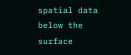spatial data below the surface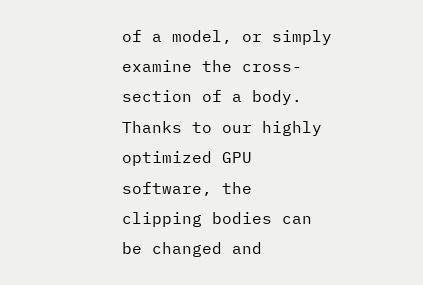of a model, or simply examine the cross-section of a body. Thanks to our highly optimized GPU software, the clipping bodies can be changed and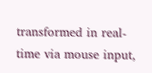transformed in real-time via mouse input,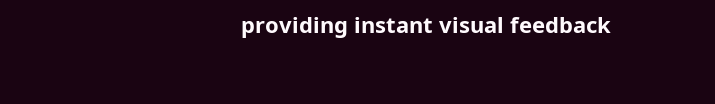providing instant visual feedback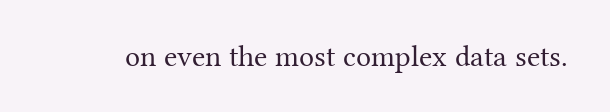on even the most complex data sets.